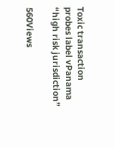Toxic transaction probes label vPanama  “high risk jurisdiction”

560Views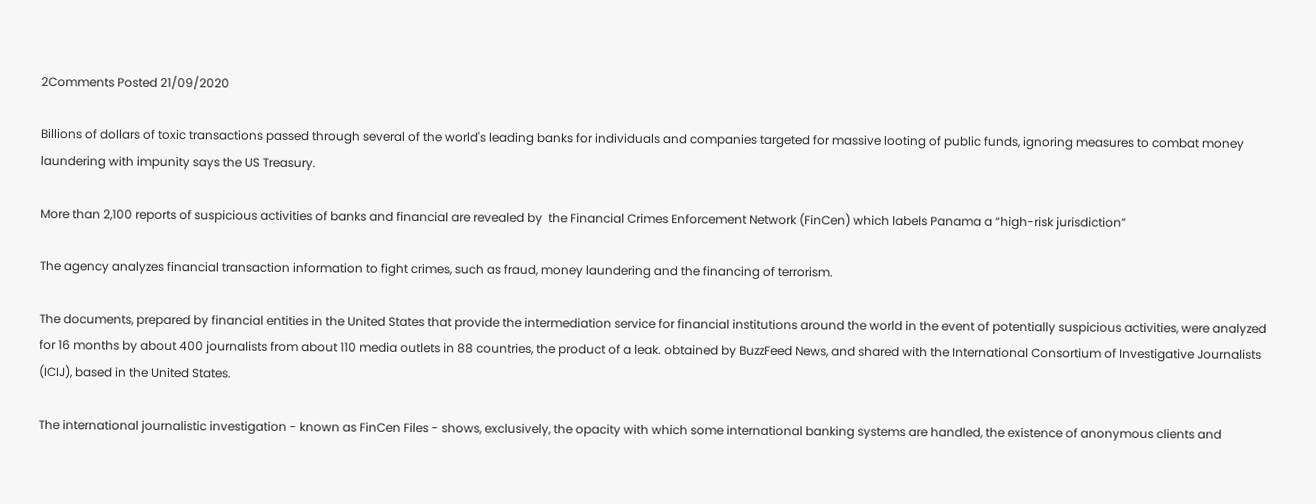2Comments Posted 21/09/2020

Billions of dollars of toxic transactions passed through several of the world's leading banks for individuals and companies targeted for massive looting of public funds, ignoring measures to combat money laundering with impunity says the US Treasury.

More than 2,100 reports of suspicious activities of banks and financial are revealed by  the Financial Crimes Enforcement Network (FinCen) which labels Panama a “high-risk jurisdiction”

The agency analyzes financial transaction information to fight crimes, such as fraud, money laundering and the financing of terrorism.

The documents, prepared by financial entities in the United States that provide the intermediation service for financial institutions around the world in the event of potentially suspicious activities, were analyzed for 16 months by about 400 journalists from about 110 media outlets in 88 countries, the product of a leak. obtained by BuzzFeed News, and shared with the International Consortium of Investigative Journalists (ICIJ), based in the United States.

The international journalistic investigation - known as FinCen Files - shows, exclusively, the opacity with which some international banking systems are handled, the existence of anonymous clients and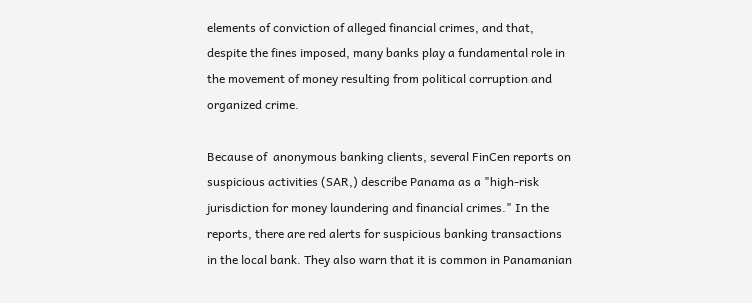elements of conviction of alleged financial crimes, and that, despite the fines imposed, many banks play a fundamental role in the movement of money resulting from political corruption and organized crime.

Because of  anonymous banking clients, several FinCen reports on suspicious activities (SAR,) describe Panama as a "high-risk jurisdiction for money laundering and financial crimes." In the reports, there are red alerts for suspicious banking transactions in the local bank. They also warn that it is common in Panamanian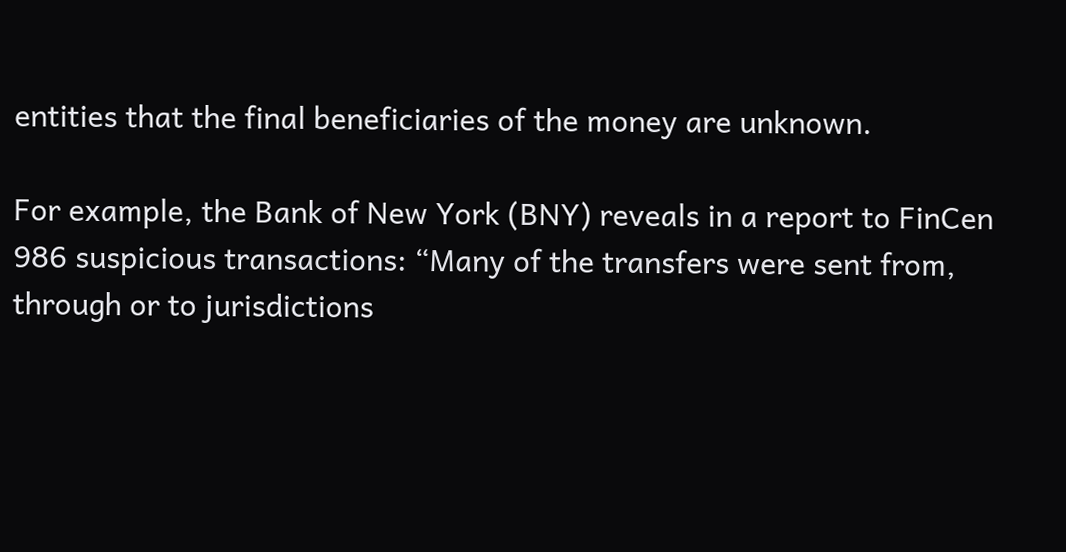entities that the final beneficiaries of the money are unknown.

For example, the Bank of New York (BNY) reveals in a report to FinCen 986 suspicious transactions: “Many of the transfers were sent from, through or to jurisdictions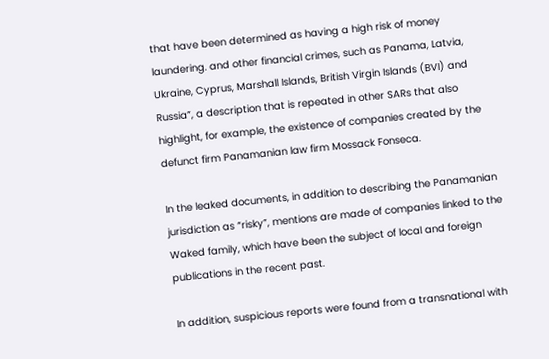that have been determined as having a high risk of money laundering. and other financial crimes, such as Panama, Latvia, Ukraine, Cyprus, Marshall Islands, British Virgin Islands (BVI) and  Russia”, a description that is repeated in other SARs that also highlight, for example, the existence of companies created by the defunct firm Panamanian law firm Mossack Fonseca.

In the leaked documents, in addition to describing the Panamanian jurisdiction as “risky”, mentions are made of companies linked to the Waked family, which have been the subject of local and foreign publications in the recent past.

In addition, suspicious reports were found from a transnational with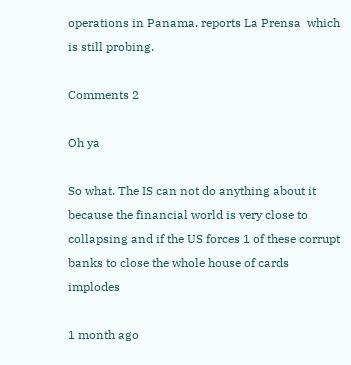operations in Panama. reports La Prensa  which is still probing.

Comments 2

Oh ya

So what. The IS can not do anything about it because the financial world is very close to collapsing and if the US forces 1 of these corrupt banks to close the whole house of cards implodes

1 month ago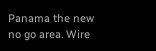Panama the new no go area. Wire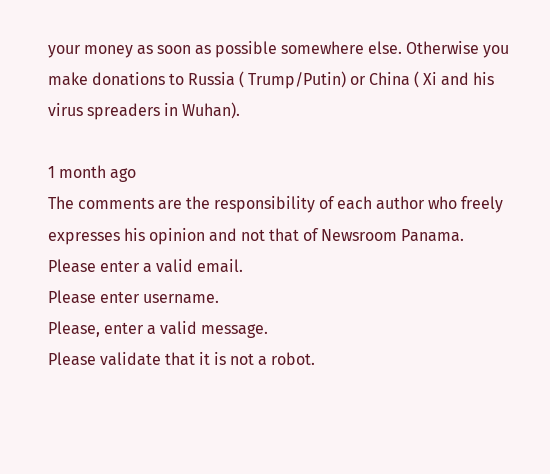your money as soon as possible somewhere else. Otherwise you make donations to Russia ( Trump/Putin) or China ( Xi and his virus spreaders in Wuhan).

1 month ago
The comments are the responsibility of each author who freely expresses his opinion and not that of Newsroom Panama.
Please enter a valid email.
Please enter username.
Please, enter a valid message.
Please validate that it is not a robot.